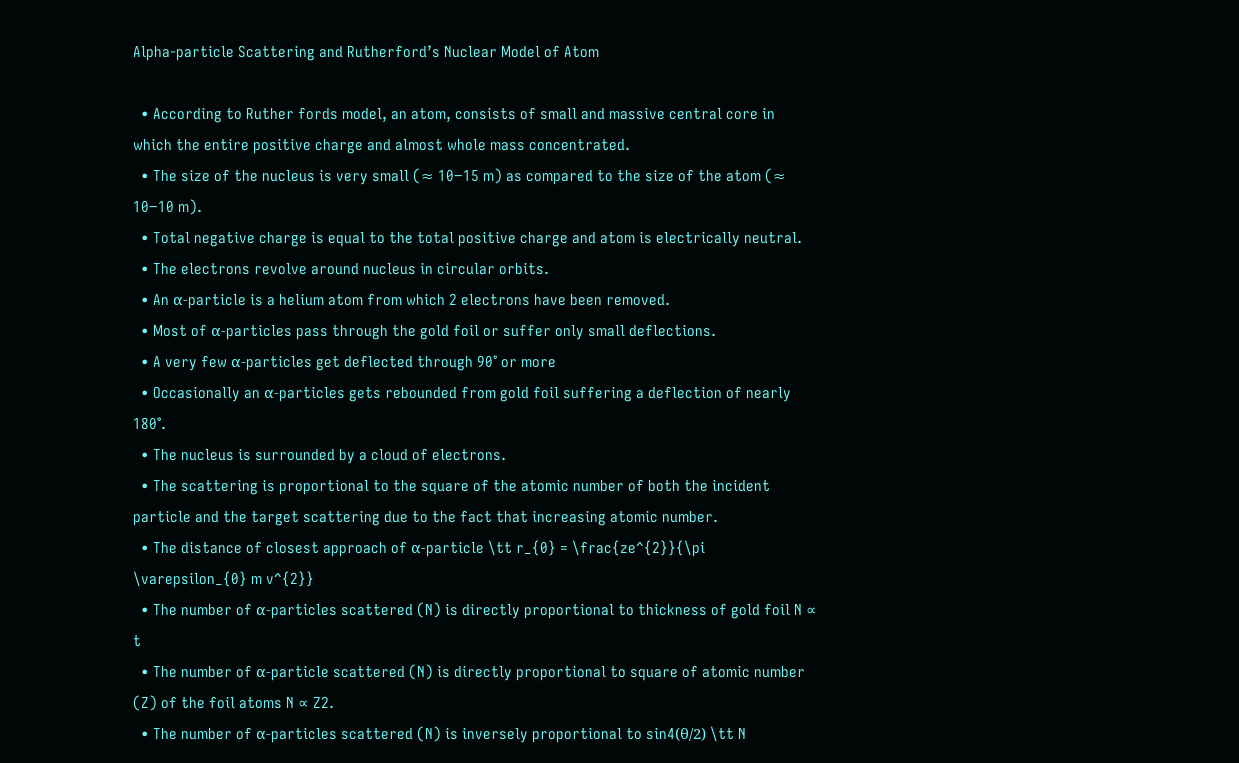Alpha-particle Scattering and Rutherford’s Nuclear Model of Atom

  • According to Ruther fords model, an atom, consists of small and massive central core in which the entire positive charge and almost whole mass concentrated.
  • The size of the nucleus is very small (≈ 10−15 m) as compared to the size of the atom (≈ 10−10 m).
  • Total negative charge is equal to the total positive charge and atom is electrically neutral.
  • The electrons revolve around nucleus in circular orbits.
  • An α-particle is a helium atom from which 2 electrons have been removed.
  • Most of α-particles pass through the gold foil or suffer only small deflections.
  • A very few α-particles get deflected through 90° or more
  • Occasionally an α-particles gets rebounded from gold foil suffering a deflection of nearly 180°.
  • The nucleus is surrounded by a cloud of electrons.
  • The scattering is proportional to the square of the atomic number of both the incident particle and the target scattering due to the fact that increasing atomic number.
  • The distance of closest approach of α-particle \tt r_{0} = \frac{ze^{2}}{\pi \varepsilon_{0} m v^{2}}
  • The number of α-particles scattered (N) is directly proportional to thickness of gold foil N ∝ t
  • The number of α-particle scattered (N) is directly proportional to square of atomic number (Z) of the foil atoms N ∝ Z2.
  • The number of α-particles scattered (N) is inversely proportional to sin4(θ/2) \tt N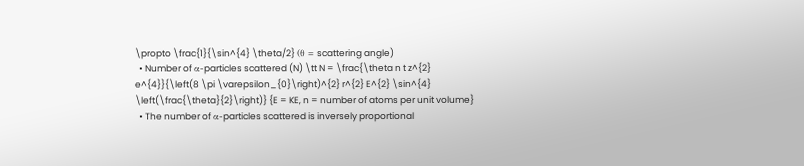\propto \frac{1}{\sin^{4} \theta/2} (θ = scattering angle)
  • Number of α-particles scattered (N) \tt N = \frac{\theta n t z^{2} e^{4}}{\left(8 \pi \varepsilon_{0}\right)^{2} r^{2} E^{2} \sin^{4} \left(\frac{\theta}{2}\right)} {E = KE, n = number of atoms per unit volume}
  • The number of α-particles scattered is inversely proportional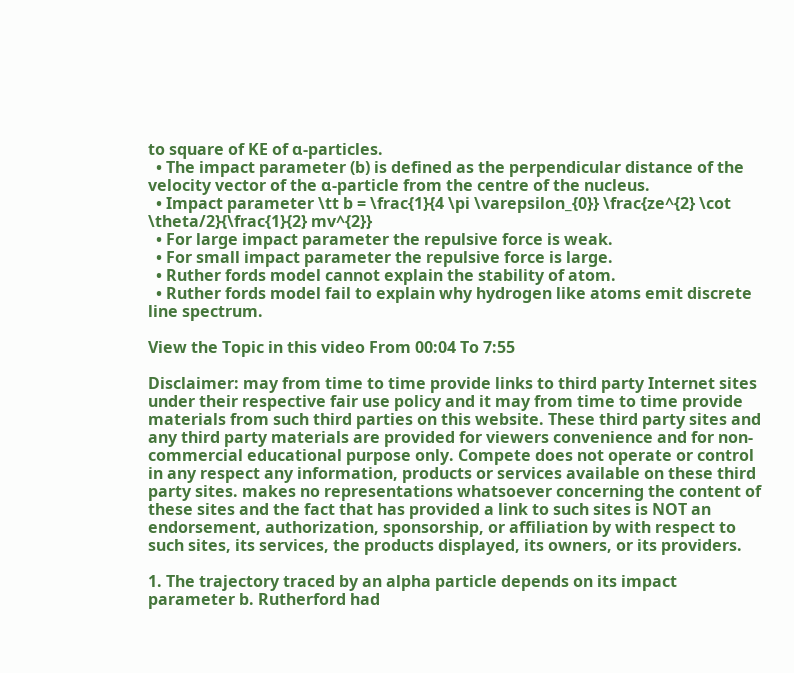to square of KE of α-particles.
  • The impact parameter (b) is defined as the perpendicular distance of the velocity vector of the α-particle from the centre of the nucleus.
  • Impact parameter \tt b = \frac{1}{4 \pi \varepsilon_{0}} \frac{ze^{2} \cot \theta/2}{\frac{1}{2} mv^{2}}
  • For large impact parameter the repulsive force is weak.
  • For small impact parameter the repulsive force is large.
  • Ruther fords model cannot explain the stability of atom.
  • Ruther fords model fail to explain why hydrogen like atoms emit discrete line spectrum.

View the Topic in this video From 00:04 To 7:55

Disclaimer: may from time to time provide links to third party Internet sites under their respective fair use policy and it may from time to time provide materials from such third parties on this website. These third party sites and any third party materials are provided for viewers convenience and for non-commercial educational purpose only. Compete does not operate or control in any respect any information, products or services available on these third party sites. makes no representations whatsoever concerning the content of these sites and the fact that has provided a link to such sites is NOT an endorsement, authorization, sponsorship, or affiliation by with respect to such sites, its services, the products displayed, its owners, or its providers.

1. The trajectory traced by an alpha particle depends on its impact parameter b. Rutherford had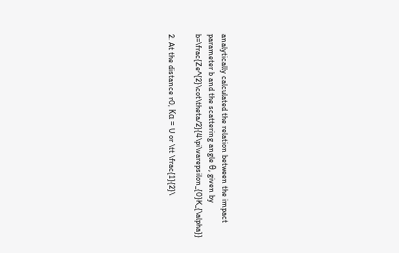analytically calculated the relation between the impact parameter b and the scattering angle θ, given by b=\frac{Ze^{2}\cot\theta/2}{4\pi\varepsilon_{0}K_{\alpha}}

2. At the distance r0, Kα = U or \tt \frac{1}{2}\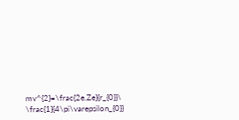mv^{2}=\frac{2e.Ze}{r_{0}}\ \frac{1}{4\pi\varepsilon_{0}}